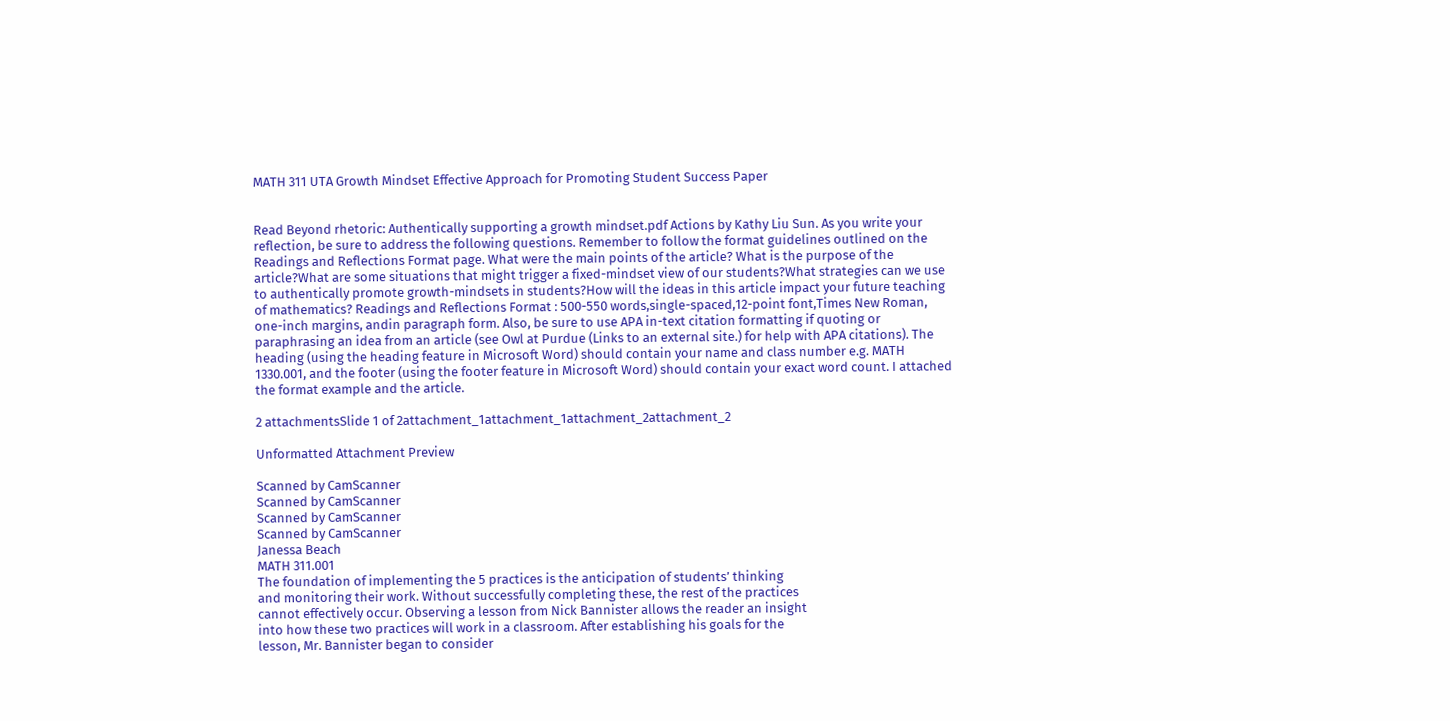MATH 311 UTA Growth Mindset Effective Approach for Promoting Student Success Paper


Read Beyond rhetoric: Authentically supporting a growth mindset.pdf Actions by Kathy Liu Sun. As you write your reflection, be sure to address the following questions. Remember to follow the format guidelines outlined on the Readings and Reflections Format page. What were the main points of the article? What is the purpose of the article?What are some situations that might trigger a fixed-mindset view of our students?What strategies can we use to authentically promote growth-mindsets in students?How will the ideas in this article impact your future teaching of mathematics? Readings and Reflections Format : 500-550 words,single-spaced,12-point font,Times New Roman, one-inch margins, andin paragraph form. Also, be sure to use APA in-text citation formatting if quoting or paraphrasing an idea from an article (see Owl at Purdue (Links to an external site.) for help with APA citations). The heading (using the heading feature in Microsoft Word) should contain your name and class number e.g. MATH 1330.001, and the footer (using the footer feature in Microsoft Word) should contain your exact word count. I attached the format example and the article.

2 attachmentsSlide 1 of 2attachment_1attachment_1attachment_2attachment_2

Unformatted Attachment Preview

Scanned by CamScanner
Scanned by CamScanner
Scanned by CamScanner
Scanned by CamScanner
Janessa Beach
MATH 311.001
The foundation of implementing the 5 practices is the anticipation of students’ thinking
and monitoring their work. Without successfully completing these, the rest of the practices
cannot effectively occur. Observing a lesson from Nick Bannister allows the reader an insight
into how these two practices will work in a classroom. After establishing his goals for the
lesson, Mr. Bannister began to consider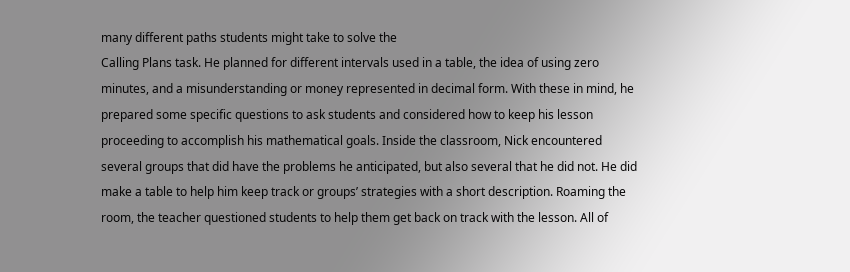many different paths students might take to solve the
Calling Plans task. He planned for different intervals used in a table, the idea of using zero
minutes, and a misunderstanding or money represented in decimal form. With these in mind, he
prepared some specific questions to ask students and considered how to keep his lesson
proceeding to accomplish his mathematical goals. Inside the classroom, Nick encountered
several groups that did have the problems he anticipated, but also several that he did not. He did
make a table to help him keep track or groups’ strategies with a short description. Roaming the
room, the teacher questioned students to help them get back on track with the lesson. All of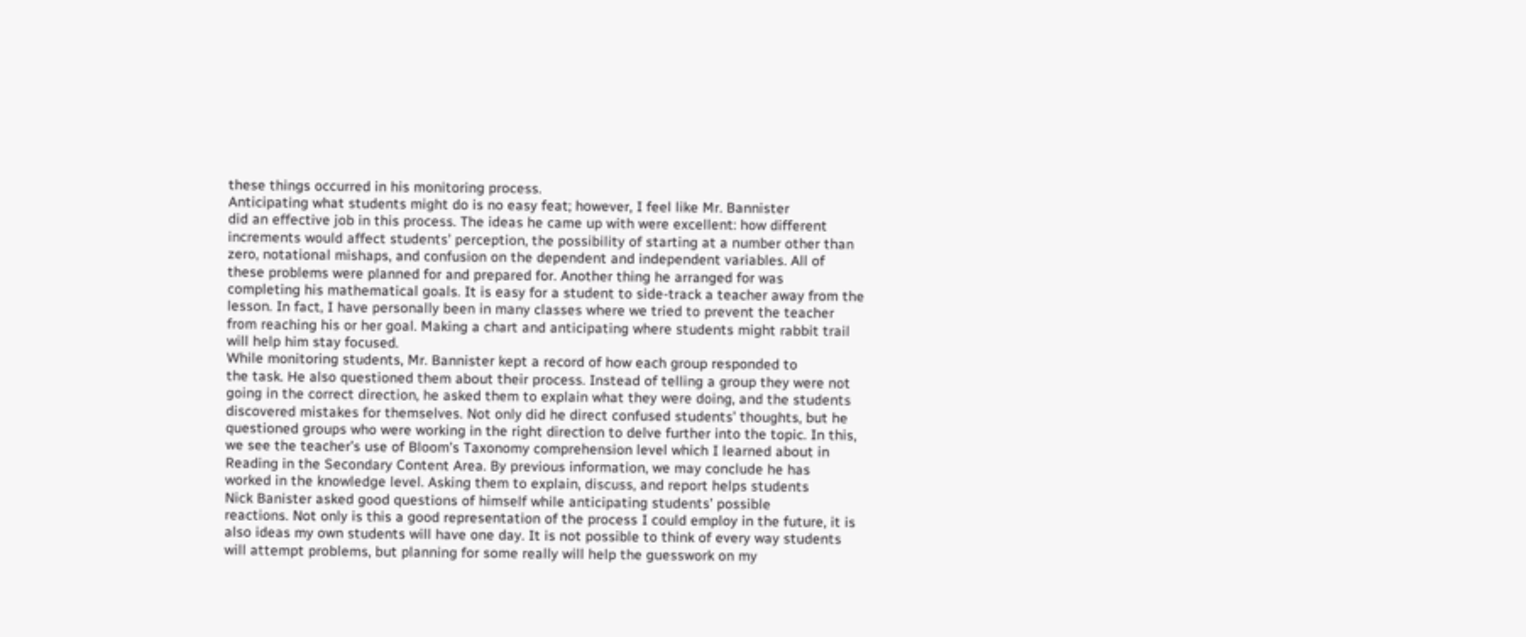these things occurred in his monitoring process.
Anticipating what students might do is no easy feat; however, I feel like Mr. Bannister
did an effective job in this process. The ideas he came up with were excellent: how different
increments would affect students’ perception, the possibility of starting at a number other than
zero, notational mishaps, and confusion on the dependent and independent variables. All of
these problems were planned for and prepared for. Another thing he arranged for was
completing his mathematical goals. It is easy for a student to side-track a teacher away from the
lesson. In fact, I have personally been in many classes where we tried to prevent the teacher
from reaching his or her goal. Making a chart and anticipating where students might rabbit trail
will help him stay focused.
While monitoring students, Mr. Bannister kept a record of how each group responded to
the task. He also questioned them about their process. Instead of telling a group they were not
going in the correct direction, he asked them to explain what they were doing, and the students
discovered mistakes for themselves. Not only did he direct confused students’ thoughts, but he
questioned groups who were working in the right direction to delve further into the topic. In this,
we see the teacher’s use of Bloom’s Taxonomy comprehension level which I learned about in
Reading in the Secondary Content Area. By previous information, we may conclude he has
worked in the knowledge level. Asking them to explain, discuss, and report helps students
Nick Banister asked good questions of himself while anticipating students’ possible
reactions. Not only is this a good representation of the process I could employ in the future, it is
also ideas my own students will have one day. It is not possible to think of every way students
will attempt problems, but planning for some really will help the guesswork on my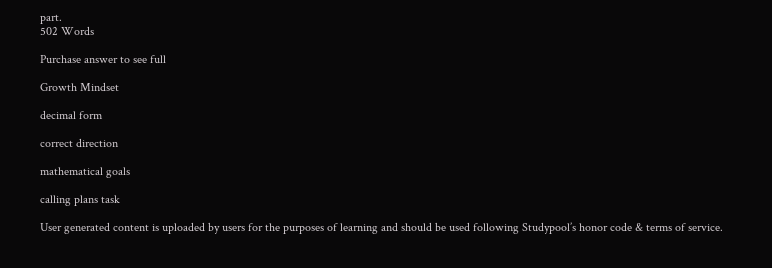part.
502 Words

Purchase answer to see full

Growth Mindset

decimal form

correct direction

mathematical goals

calling plans task

User generated content is uploaded by users for the purposes of learning and should be used following Studypool’s honor code & terms of service.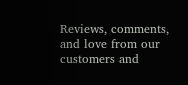Reviews, comments, and love from our customers and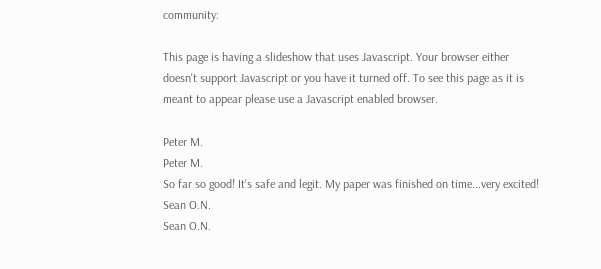community:

This page is having a slideshow that uses Javascript. Your browser either doesn't support Javascript or you have it turned off. To see this page as it is meant to appear please use a Javascript enabled browser.

Peter M.
Peter M.
So far so good! It's safe and legit. My paper was finished on time...very excited!
Sean O.N.
Sean O.N.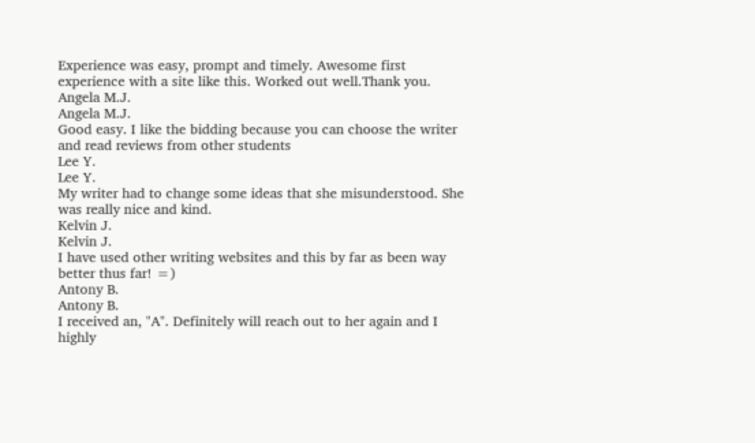Experience was easy, prompt and timely. Awesome first experience with a site like this. Worked out well.Thank you.
Angela M.J.
Angela M.J.
Good easy. I like the bidding because you can choose the writer and read reviews from other students
Lee Y.
Lee Y.
My writer had to change some ideas that she misunderstood. She was really nice and kind.
Kelvin J.
Kelvin J.
I have used other writing websites and this by far as been way better thus far! =)
Antony B.
Antony B.
I received an, "A". Definitely will reach out to her again and I highly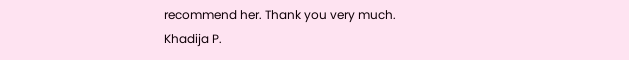recommend her. Thank you very much.
Khadija P.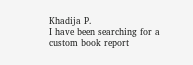Khadija P.
I have been searching for a custom book report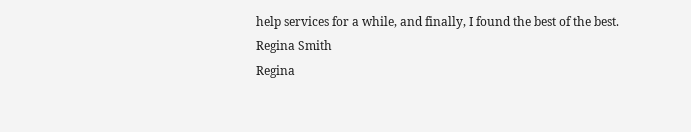help services for a while, and finally, I found the best of the best.
Regina Smith
Regina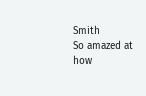Smith
So amazed at how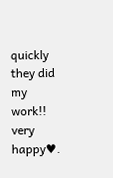quickly they did my work!! very happy♥.